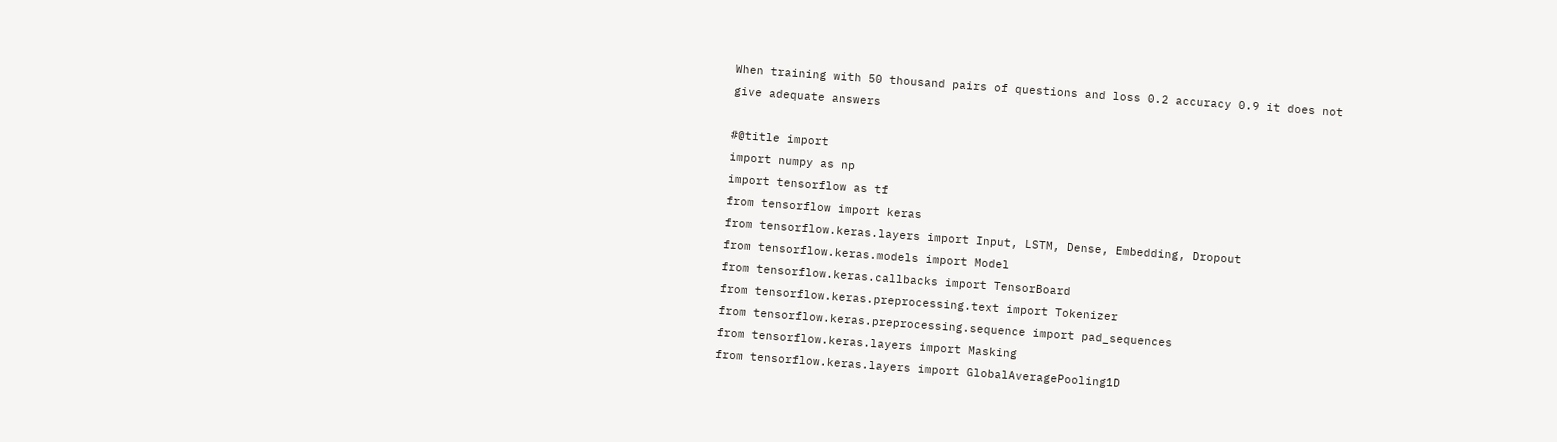When training with 50 thousand pairs of questions and loss 0.2 accuracy 0.9 it does not give adequate answers

#@title import
import numpy as np
import tensorflow as tf
from tensorflow import keras
from tensorflow.keras.layers import Input, LSTM, Dense, Embedding, Dropout
from tensorflow.keras.models import Model
from tensorflow.keras.callbacks import TensorBoard
from tensorflow.keras.preprocessing.text import Tokenizer
from tensorflow.keras.preprocessing.sequence import pad_sequences
from tensorflow.keras.layers import Masking
from tensorflow.keras.layers import GlobalAveragePooling1D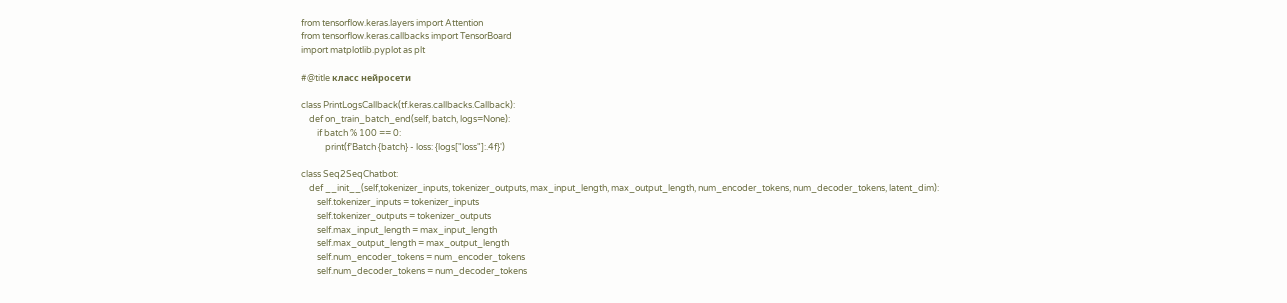from tensorflow.keras.layers import Attention
from tensorflow.keras.callbacks import TensorBoard
import matplotlib.pyplot as plt

#@title класс нейросети

class PrintLogsCallback(tf.keras.callbacks.Callback):
    def on_train_batch_end(self, batch, logs=None):
        if batch % 100 == 0:
            print(f'Batch {batch} - loss: {logs["loss"]:.4f}')

class Seq2SeqChatbot:
    def __init__(self,tokenizer_inputs, tokenizer_outputs, max_input_length, max_output_length, num_encoder_tokens, num_decoder_tokens, latent_dim):
        self.tokenizer_inputs = tokenizer_inputs
        self.tokenizer_outputs = tokenizer_outputs
        self.max_input_length = max_input_length
        self.max_output_length = max_output_length
        self.num_encoder_tokens = num_encoder_tokens
        self.num_decoder_tokens = num_decoder_tokens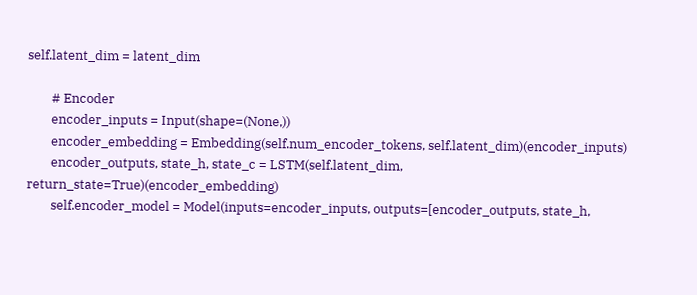self.latent_dim = latent_dim

        # Encoder
        encoder_inputs = Input(shape=(None,))
        encoder_embedding = Embedding(self.num_encoder_tokens, self.latent_dim)(encoder_inputs)
        encoder_outputs, state_h, state_c = LSTM(self.latent_dim, return_state=True)(encoder_embedding)
        self.encoder_model = Model(inputs=encoder_inputs, outputs=[encoder_outputs, state_h,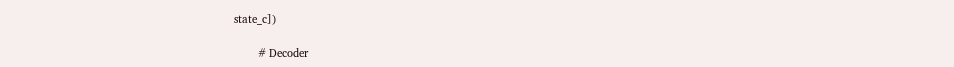state_c])

        # Decoder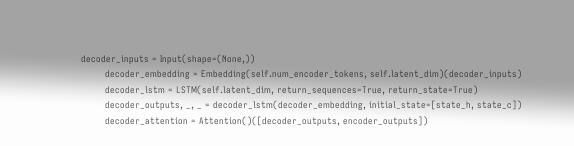decoder_inputs = Input(shape=(None,))
        decoder_embedding = Embedding(self.num_encoder_tokens, self.latent_dim)(decoder_inputs)
        decoder_lstm = LSTM(self.latent_dim, return_sequences=True, return_state=True)
        decoder_outputs, _, _ = decoder_lstm(decoder_embedding, initial_state=[state_h, state_c])
        decoder_attention = Attention()([decoder_outputs, encoder_outputs])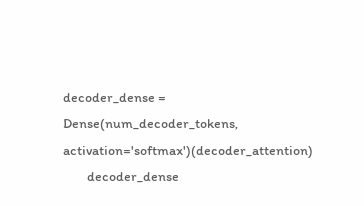decoder_dense = Dense(num_decoder_tokens, activation='softmax')(decoder_attention)
        decoder_dense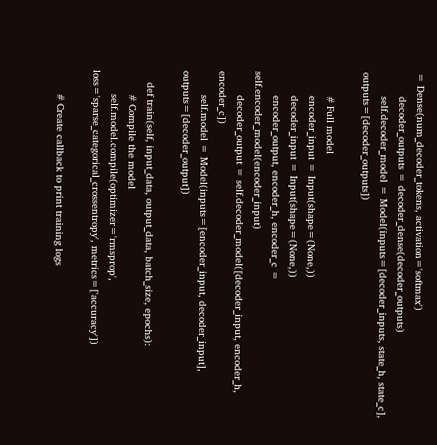= Dense(num_decoder_tokens, activation='softmax')
        decoder_outputs = decoder_dense(decoder_outputs)
        self.decoder_model = Model(inputs=[decoder_inputs, state_h, state_c], outputs=[decoder_outputs])

        # Full model
        encoder_input = Input(shape=(None,))
        decoder_input = Input(shape=(None,))
        encoder_output, encoder_h, encoder_c = self.encoder_model(encoder_input)
        decoder_output = self.decoder_model([decoder_input, encoder_h, encoder_c])
        self.model = Model(inputs=[encoder_input, decoder_input], outputs=[decoder_output])

    def train(self, input_data, output_data, batch_size, epochs):
        # Compile the model
        self.model.compile(optimizer='rmsprop', loss='sparse_categorical_crossentropy', metrics=['accuracy'])

        # Create callback to print training logs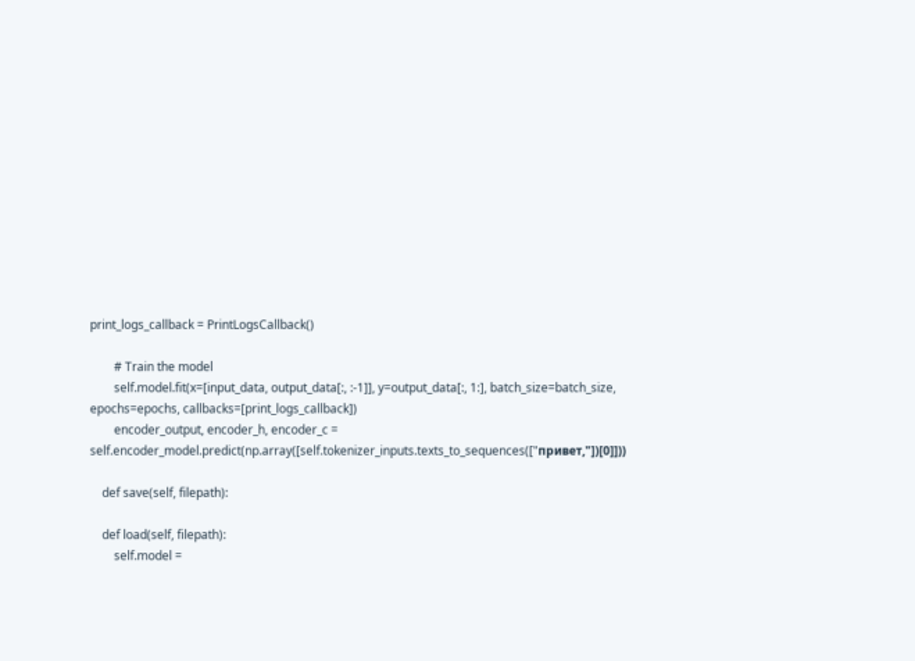print_logs_callback = PrintLogsCallback()

        # Train the model
        self.model.fit(x=[input_data, output_data[:, :-1]], y=output_data[:, 1:], batch_size=batch_size, epochs=epochs, callbacks=[print_logs_callback])
        encoder_output, encoder_h, encoder_c = self.encoder_model.predict(np.array([self.tokenizer_inputs.texts_to_sequences(["привет,"])[0]]))

    def save(self, filepath):

    def load(self, filepath):
        self.model =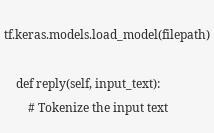tf.keras.models.load_model(filepath)

    def reply(self, input_text):
        # Tokenize the input text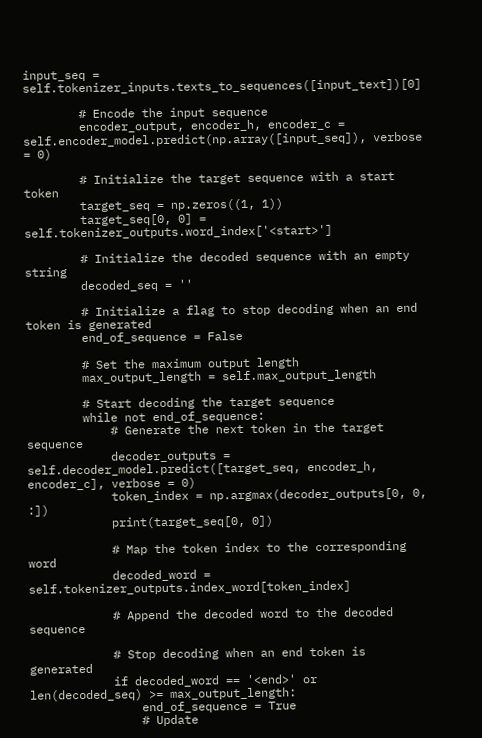input_seq = self.tokenizer_inputs.texts_to_sequences([input_text])[0]

        # Encode the input sequence
        encoder_output, encoder_h, encoder_c = self.encoder_model.predict(np.array([input_seq]), verbose = 0)

        # Initialize the target sequence with a start token
        target_seq = np.zeros((1, 1))
        target_seq[0, 0] = self.tokenizer_outputs.word_index['<start>']

        # Initialize the decoded sequence with an empty string
        decoded_seq = ''

        # Initialize a flag to stop decoding when an end token is generated
        end_of_sequence = False

        # Set the maximum output length
        max_output_length = self.max_output_length

        # Start decoding the target sequence
        while not end_of_sequence:
            # Generate the next token in the target sequence
            decoder_outputs = self.decoder_model.predict([target_seq, encoder_h, encoder_c], verbose = 0)
            token_index = np.argmax(decoder_outputs[0, 0, :])
            print(target_seq[0, 0])

            # Map the token index to the corresponding word
            decoded_word = self.tokenizer_outputs.index_word[token_index]

            # Append the decoded word to the decoded sequence

            # Stop decoding when an end token is generated
            if decoded_word == '<end>' or len(decoded_seq) >= max_output_length:
                end_of_sequence = True
                # Update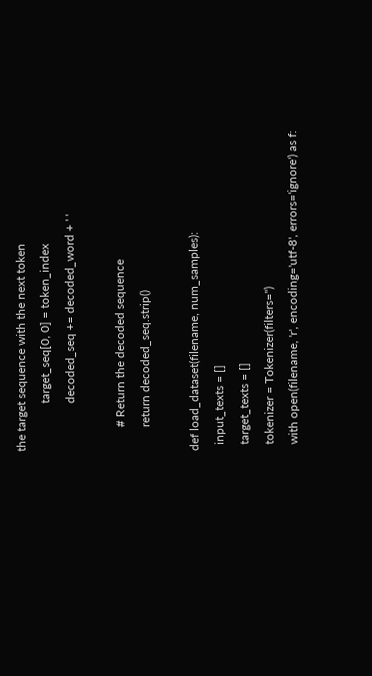the target sequence with the next token
                target_seq[0, 0] = token_index
                decoded_seq += decoded_word + ' '

        # Return the decoded sequence
        return decoded_seq.strip()

def load_dataset(filename, num_samples):
  input_texts = []
  target_texts = []
  tokenizer = Tokenizer(filters='')
  with open(filename, 'r', encoding='utf-8', errors='ignore') as f: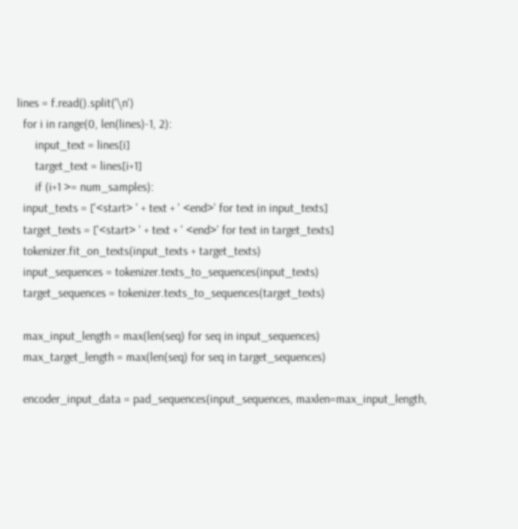lines = f.read().split('\n')
  for i in range(0, len(lines)-1, 2):
      input_text = lines[i]
      target_text = lines[i+1]
      if (i+1 >= num_samples):
  input_texts = ['<start> ' + text + ' <end>' for text in input_texts]
  target_texts = ['<start> ' + text + ' <end>' for text in target_texts]
  tokenizer.fit_on_texts(input_texts + target_texts)
  input_sequences = tokenizer.texts_to_sequences(input_texts)
  target_sequences = tokenizer.texts_to_sequences(target_texts)

  max_input_length = max(len(seq) for seq in input_sequences)
  max_target_length = max(len(seq) for seq in target_sequences)

  encoder_input_data = pad_sequences(input_sequences, maxlen=max_input_length,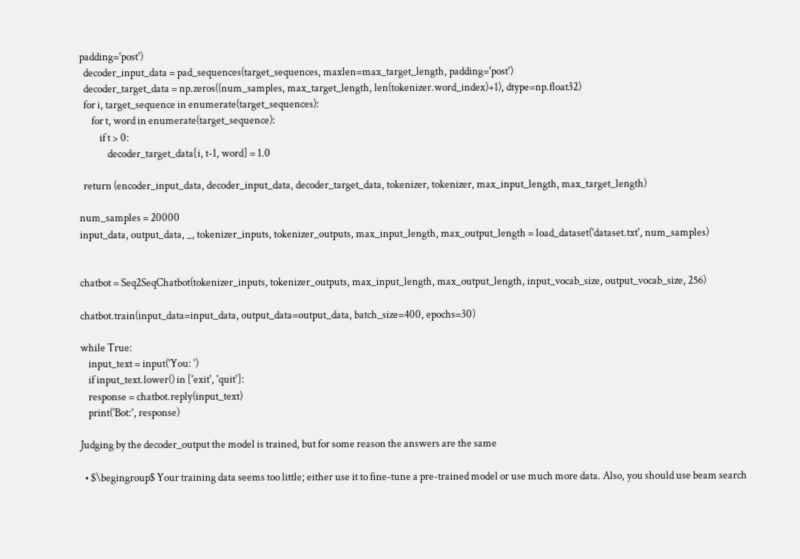padding='post')
  decoder_input_data = pad_sequences(target_sequences, maxlen=max_target_length, padding='post')
  decoder_target_data = np.zeros((num_samples, max_target_length, len(tokenizer.word_index)+1), dtype=np.float32)
  for i, target_sequence in enumerate(target_sequences):
      for t, word in enumerate(target_sequence):
          if t > 0:
              decoder_target_data[i, t-1, word] = 1.0

  return (encoder_input_data, decoder_input_data, decoder_target_data, tokenizer, tokenizer, max_input_length, max_target_length)

num_samples = 20000
input_data, output_data, _, tokenizer_inputs, tokenizer_outputs, max_input_length, max_output_length = load_dataset('dataset.txt', num_samples)


chatbot = Seq2SeqChatbot(tokenizer_inputs, tokenizer_outputs, max_input_length, max_output_length, input_vocab_size, output_vocab_size, 256)

chatbot.train(input_data=input_data, output_data=output_data, batch_size=400, epochs=30)

while True:
    input_text = input('You: ')
    if input_text.lower() in ['exit', 'quit']:
    response = chatbot.reply(input_text)
    print('Bot:', response)

Judging by the decoder_output the model is trained, but for some reason the answers are the same

  • $\begingroup$ Your training data seems too little; either use it to fine-tune a pre-trained model or use much more data. Also, you should use beam search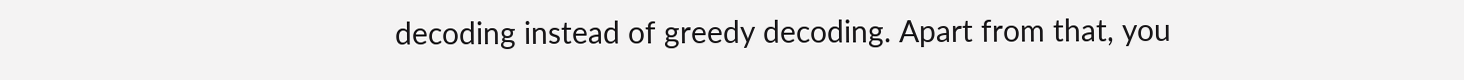decoding instead of greedy decoding. Apart from that, you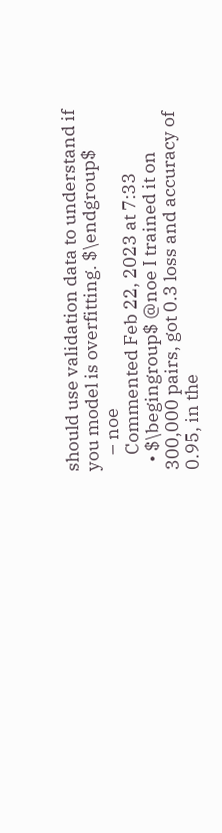should use validation data to understand if you model is overfitting. $\endgroup$
    – noe
    Commented Feb 22, 2023 at 7:33
  • $\begingroup$ @noe I trained it on 300,000 pairs, got 0.3 loss and accuracy of 0.95, in the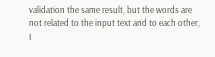validation the same result, but the words are not related to the input text and to each other, I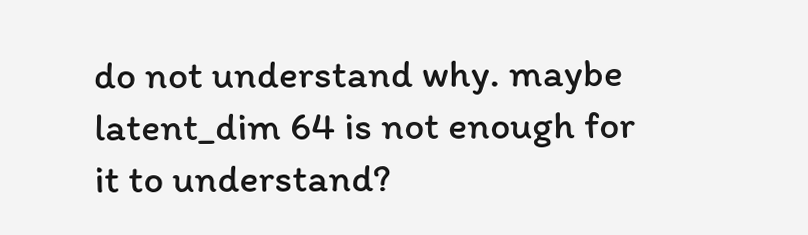do not understand why. maybe latent_dim 64 is not enough for it to understand?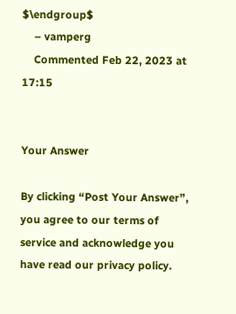$\endgroup$
    – vamperg
    Commented Feb 22, 2023 at 17:15


Your Answer

By clicking “Post Your Answer”, you agree to our terms of service and acknowledge you have read our privacy policy.